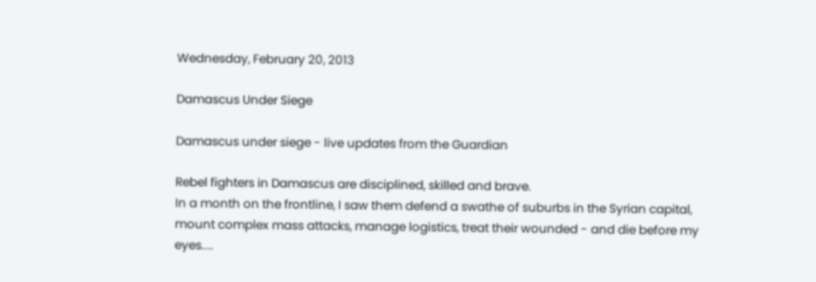Wednesday, February 20, 2013

Damascus Under Siege

Damascus under siege - live updates from the Guardian

Rebel fighters in Damascus are disciplined, skilled and brave.
In a month on the frontline, I saw them defend a swathe of suburbs in the Syrian capital, mount complex mass attacks, manage logistics, treat their wounded - and die before my eyes....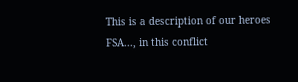This is a description of our heroes  FSA..., in this conflict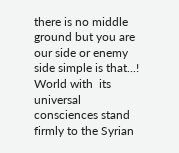there is no middle ground but you are our side or enemy side simple is that...!  World with  its universal consciences stand firmly to the Syrian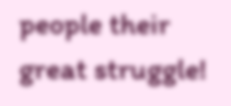people their great struggle!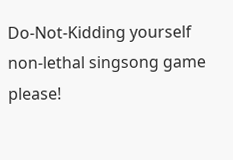Do-Not-Kidding yourself non-lethal singsong game please!